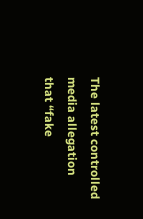The latest controlled media allegation that “fake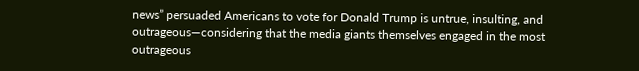news” persuaded Americans to vote for Donald Trump is untrue, insulting, and outrageous—considering that the media giants themselves engaged in the most outrageous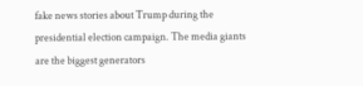fake news stories about Trump during the presidential election campaign. The media giants are the biggest generators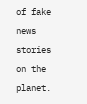of fake news stories on the planet.